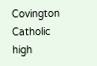Covington Catholic high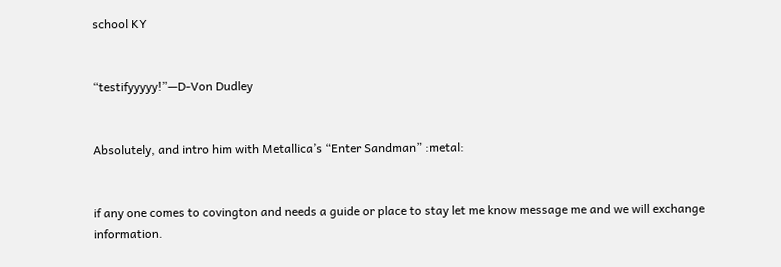school KY


“testifyyyyy!”—D-Von Dudley


Absolutely, and intro him with Metallica’s “Enter Sandman” :metal:


if any one comes to covington and needs a guide or place to stay let me know message me and we will exchange information.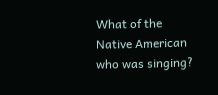What of the Native American who was singing?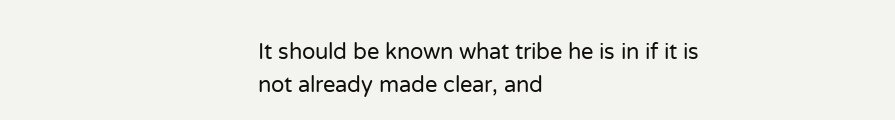It should be known what tribe he is in if it is not already made clear, and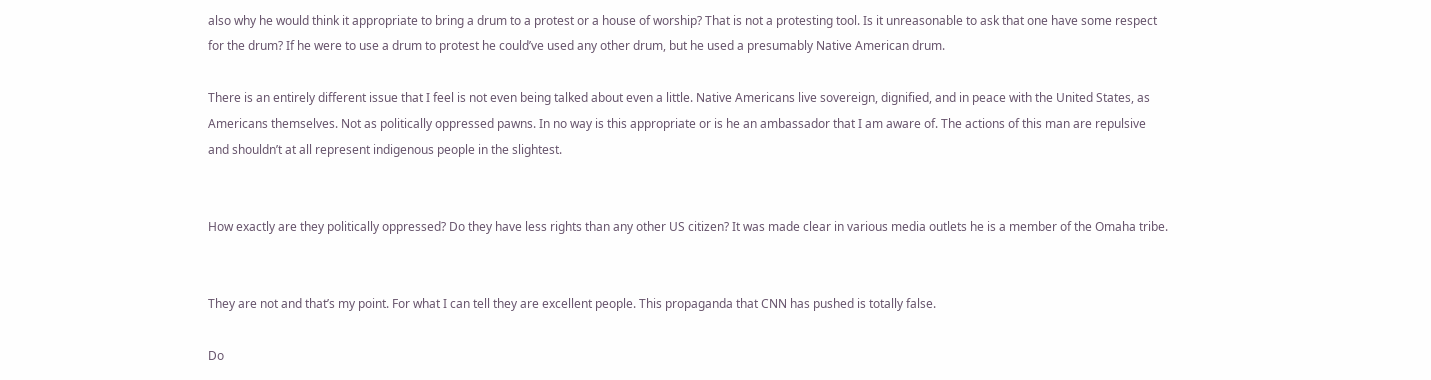also why he would think it appropriate to bring a drum to a protest or a house of worship? That is not a protesting tool. Is it unreasonable to ask that one have some respect for the drum? If he were to use a drum to protest he could’ve used any other drum, but he used a presumably Native American drum.

There is an entirely different issue that I feel is not even being talked about even a little. Native Americans live sovereign, dignified, and in peace with the United States, as Americans themselves. Not as politically oppressed pawns. In no way is this appropriate or is he an ambassador that I am aware of. The actions of this man are repulsive and shouldn’t at all represent indigenous people in the slightest.


How exactly are they politically oppressed? Do they have less rights than any other US citizen? It was made clear in various media outlets he is a member of the Omaha tribe.


They are not and that’s my point. For what I can tell they are excellent people. This propaganda that CNN has pushed is totally false.

Do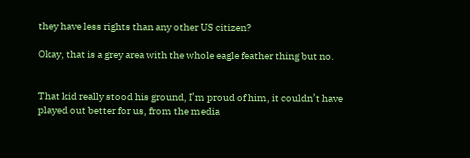they have less rights than any other US citizen?

Okay, that is a grey area with the whole eagle feather thing but no.


That kid really stood his ground, I’m proud of him, it couldn’t have played out better for us, from the media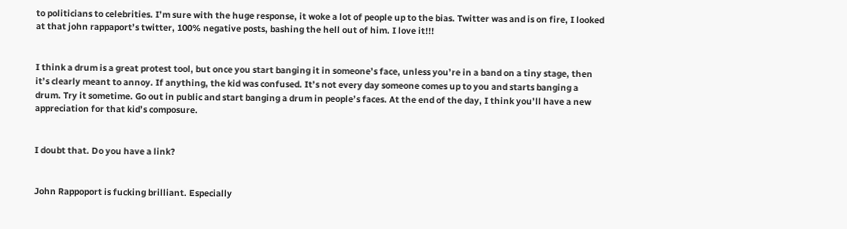to politicians to celebrities. I’m sure with the huge response, it woke a lot of people up to the bias. Twitter was and is on fire, I looked at that john rappaport’s twitter, 100% negative posts, bashing the hell out of him. I love it!!!


I think a drum is a great protest tool, but once you start banging it in someone’s face, unless you’re in a band on a tiny stage, then it’s clearly meant to annoy. If anything, the kid was confused. It’s not every day someone comes up to you and starts banging a drum. Try it sometime. Go out in public and start banging a drum in people’s faces. At the end of the day, I think you’ll have a new appreciation for that kid’s composure.


I doubt that. Do you have a link?


John Rappoport is fucking brilliant. Especially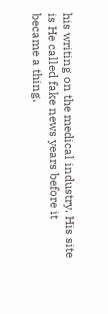his writing on the medical industry. His site is He called fake news years before it became a thing,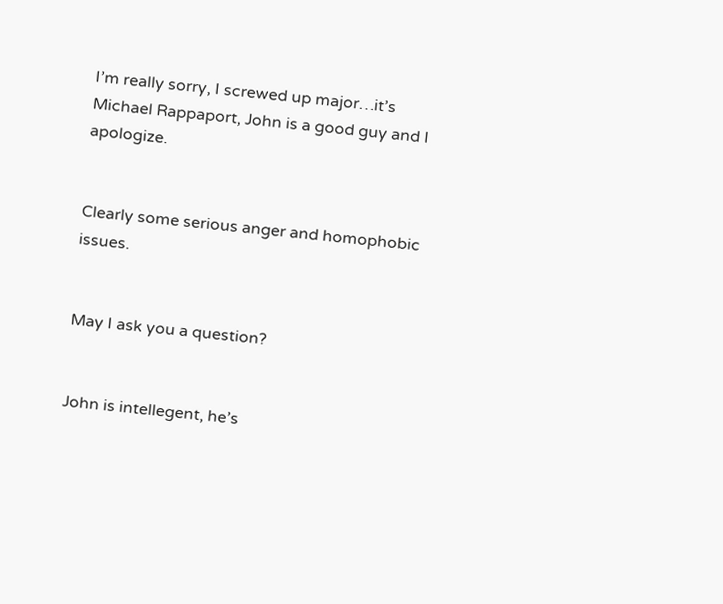I’m really sorry, I screwed up major…it’s Michael Rappaport, John is a good guy and I apologize.


Clearly some serious anger and homophobic issues.


May I ask you a question?


John is intellegent, he’s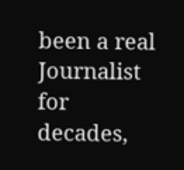been a real Journalist for decades,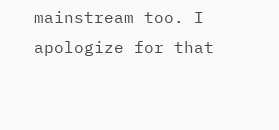mainstream too. I apologize for that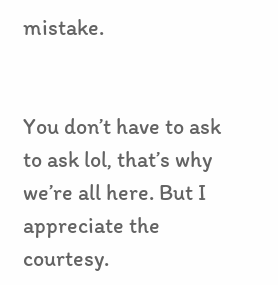mistake.


You don’t have to ask to ask lol, that’s why we’re all here. But I appreciate the courtesy.